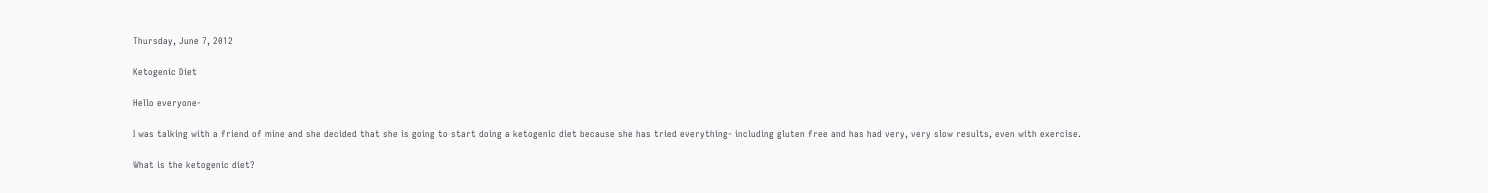Thursday, June 7, 2012

Ketogenic Diet

Hello everyone-

I was talking with a friend of mine and she decided that she is going to start doing a ketogenic diet because she has tried everything- including gluten free and has had very, very slow results, even with exercise.

What is the ketogenic diet?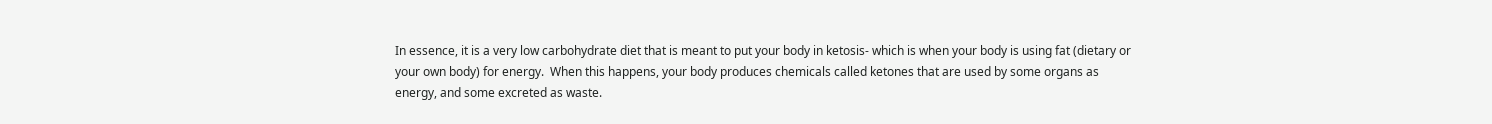In essence, it is a very low carbohydrate diet that is meant to put your body in ketosis- which is when your body is using fat (dietary or your own body) for energy.  When this happens, your body produces chemicals called ketones that are used by some organs as energy, and some excreted as waste.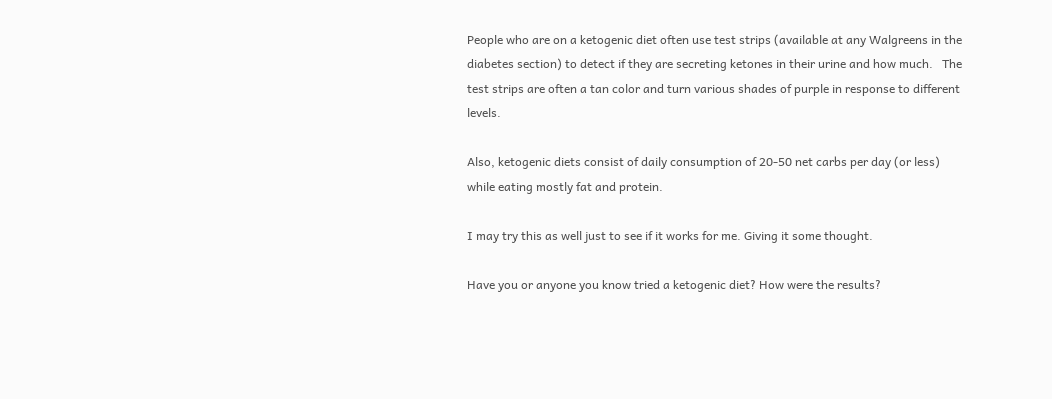People who are on a ketogenic diet often use test strips (available at any Walgreens in the diabetes section) to detect if they are secreting ketones in their urine and how much.   The test strips are often a tan color and turn various shades of purple in response to different levels.

Also, ketogenic diets consist of daily consumption of 20-50 net carbs per day (or less) while eating mostly fat and protein.

I may try this as well just to see if it works for me. Giving it some thought.

Have you or anyone you know tried a ketogenic diet? How were the results?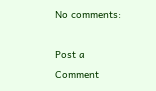No comments:

Post a Comment